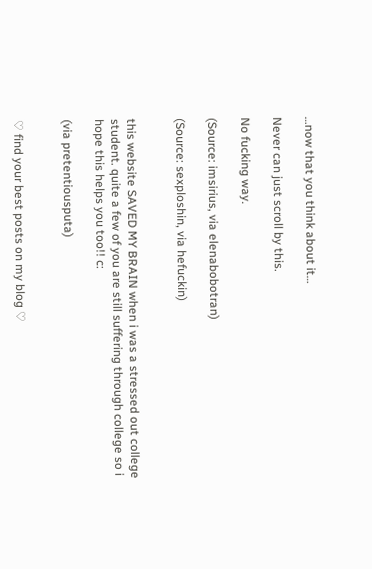…now that you think about it…

Never can just scroll by this.

No fucking way.

(Source: imsirius, via elenabobotran)

(Source: sexploshin, via hefuckin)


this website SAVED MY BRAIN when i was a stressed out college student. quite a few of you are still suffering through college so i hope this helps you too!! c:

(via pretentiousputa)


♡ find your best posts on my blog ♡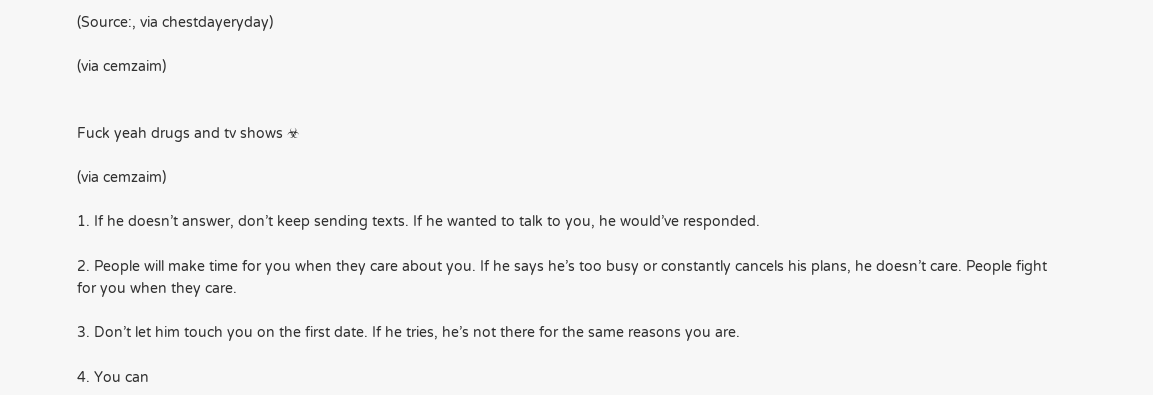(Source:, via chestdayeryday)

(via cemzaim)


Fuck yeah drugs and tv shows ☣

(via cemzaim)

1. If he doesn’t answer, don’t keep sending texts. If he wanted to talk to you, he would’ve responded.

2. People will make time for you when they care about you. If he says he’s too busy or constantly cancels his plans, he doesn’t care. People fight for you when they care.

3. Don’t let him touch you on the first date. If he tries, he’s not there for the same reasons you are.

4. You can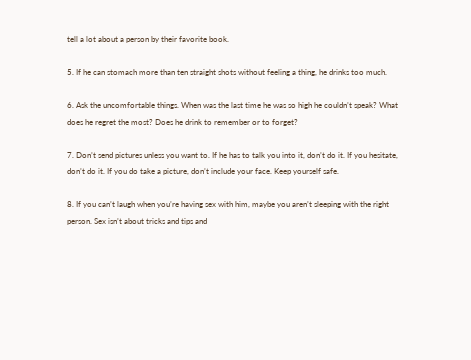tell a lot about a person by their favorite book.

5. If he can stomach more than ten straight shots without feeling a thing, he drinks too much.

6. Ask the uncomfortable things. When was the last time he was so high he couldn’t speak? What does he regret the most? Does he drink to remember or to forget?

7. Don’t send pictures unless you want to. If he has to talk you into it, don’t do it. If you hesitate, don’t do it. If you do take a picture, don’t include your face. Keep yourself safe.

8. If you can’t laugh when you’re having sex with him, maybe you aren’t sleeping with the right person. Sex isn’t about tricks and tips and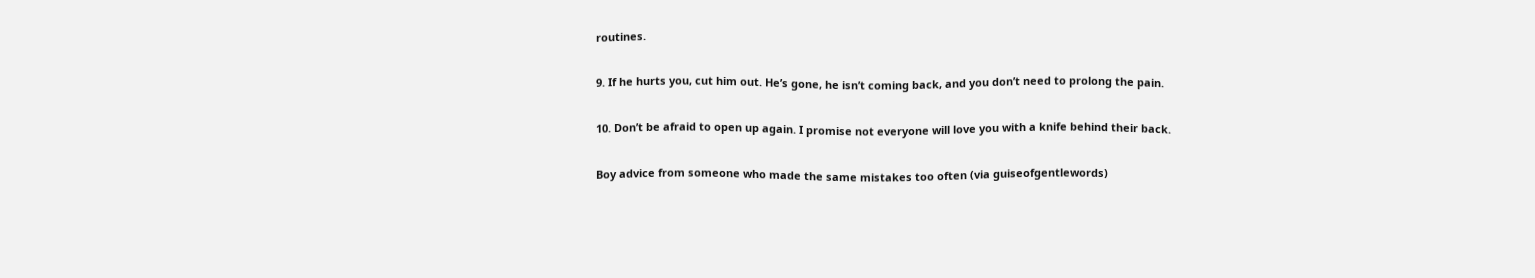routines.

9. If he hurts you, cut him out. He’s gone, he isn’t coming back, and you don’t need to prolong the pain.

10. Don’t be afraid to open up again. I promise not everyone will love you with a knife behind their back.

Boy advice from someone who made the same mistakes too often (via guiseofgentlewords)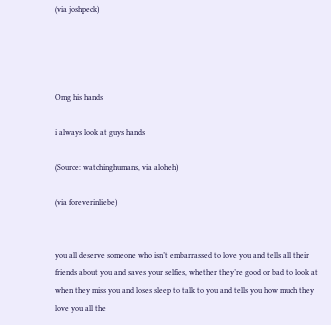(via joshpeck)




Omg his hands

i always look at guys hands

(Source: watchinghumans, via aloheh)

(via foreverinliebe)


you all deserve someone who isn’t embarrassed to love you and tells all their friends about you and saves your selfies, whether they’re good or bad to look at when they miss you and loses sleep to talk to you and tells you how much they love you all the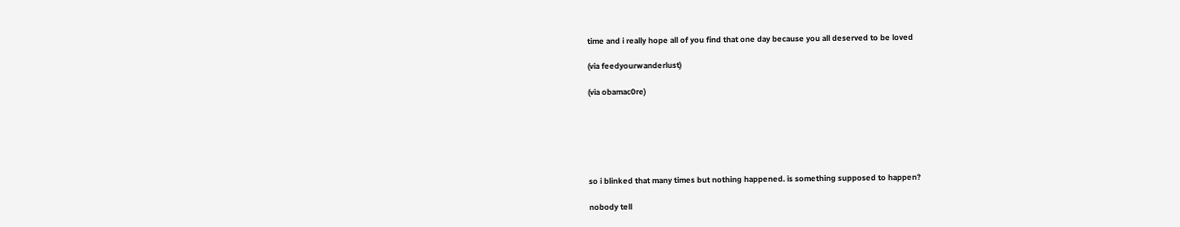time and i really hope all of you find that one day because you all deserved to be loved

(via feedyourwanderlust)

(via obamac0re)






so i blinked that many times but nothing happened. is something supposed to happen?

nobody tell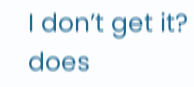I don’t get it? does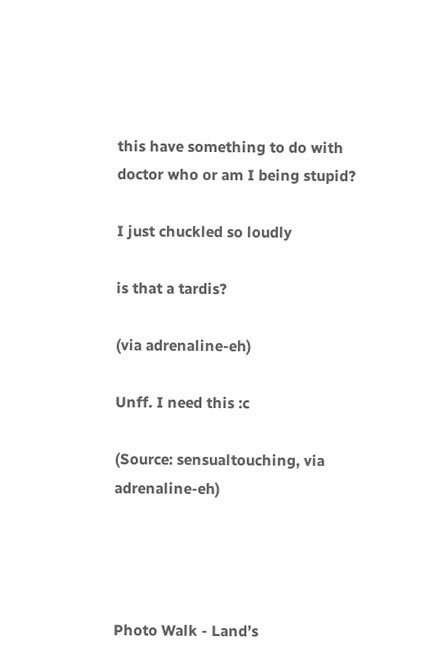this have something to do with doctor who or am I being stupid?

I just chuckled so loudly

is that a tardis?

(via adrenaline-eh)

Unff. I need this :c

(Source: sensualtouching, via adrenaline-eh)




Photo Walk - Land’s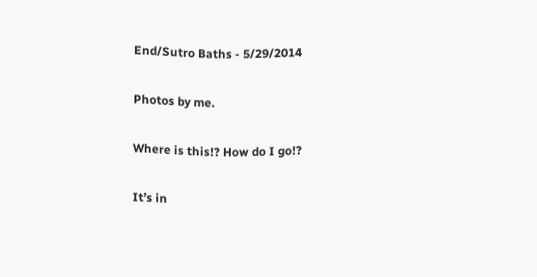End/Sutro Baths - 5/29/2014

Photos by me.

Where is this!? How do I go!?

It’s in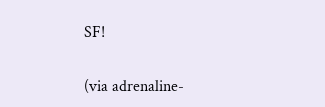SF!

(via adrenaline-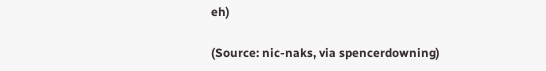eh)

(Source: nic-naks, via spencerdowning)